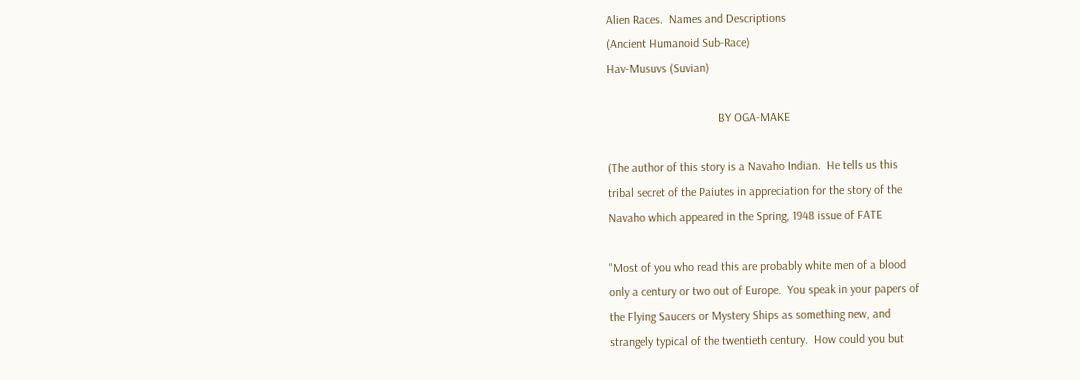Alien Races.  Names and Descriptions
(Ancient Humanoid Sub-Race)
Hav-Musuvs (Suvian)

                                     BY OGA-MAKE

(The author of this story is a Navaho Indian.  He tells us this
tribal secret of the Paiutes in appreciation for the story of the
Navaho which appeared in the Spring, 1948 issue of FATE

"Most of you who read this are probably white men of a blood
only a century or two out of Europe.  You speak in your papers of
the Flying Saucers or Mystery Ships as something new, and
strangely typical of the twentieth century.  How could you but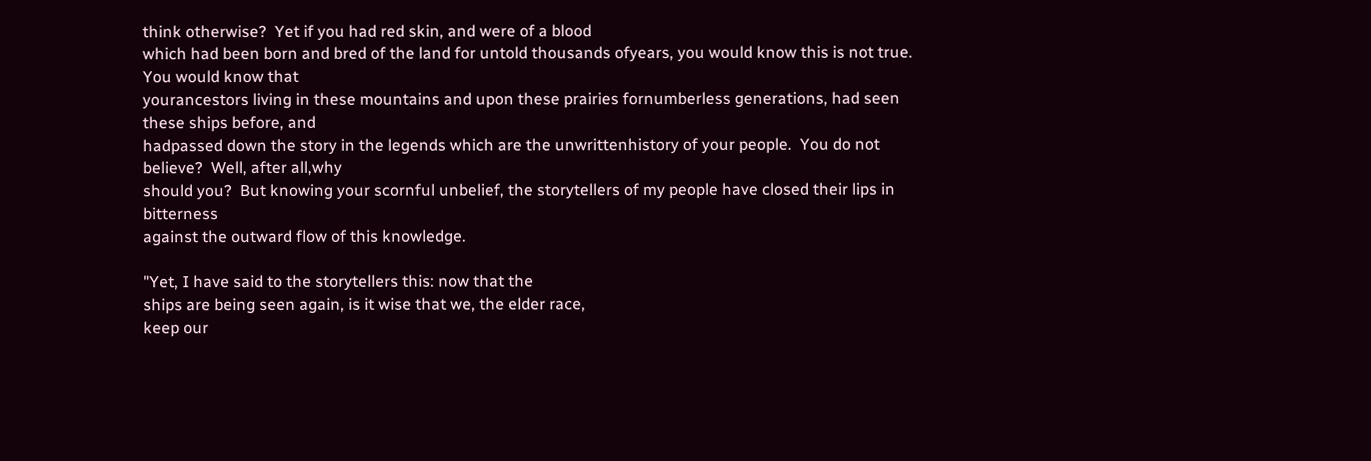think otherwise?  Yet if you had red skin, and were of a blood
which had been born and bred of the land for untold thousands ofyears, you would know this is not true.  You would know that
yourancestors living in these mountains and upon these prairies fornumberless generations, had seen these ships before, and
hadpassed down the story in the legends which are the unwrittenhistory of your people.  You do not believe?  Well, after all,why
should you?  But knowing your scornful unbelief, the storytellers of my people have closed their lips in bitterness
against the outward flow of this knowledge.

"Yet, I have said to the storytellers this: now that the
ships are being seen again, is it wise that we, the elder race,
keep our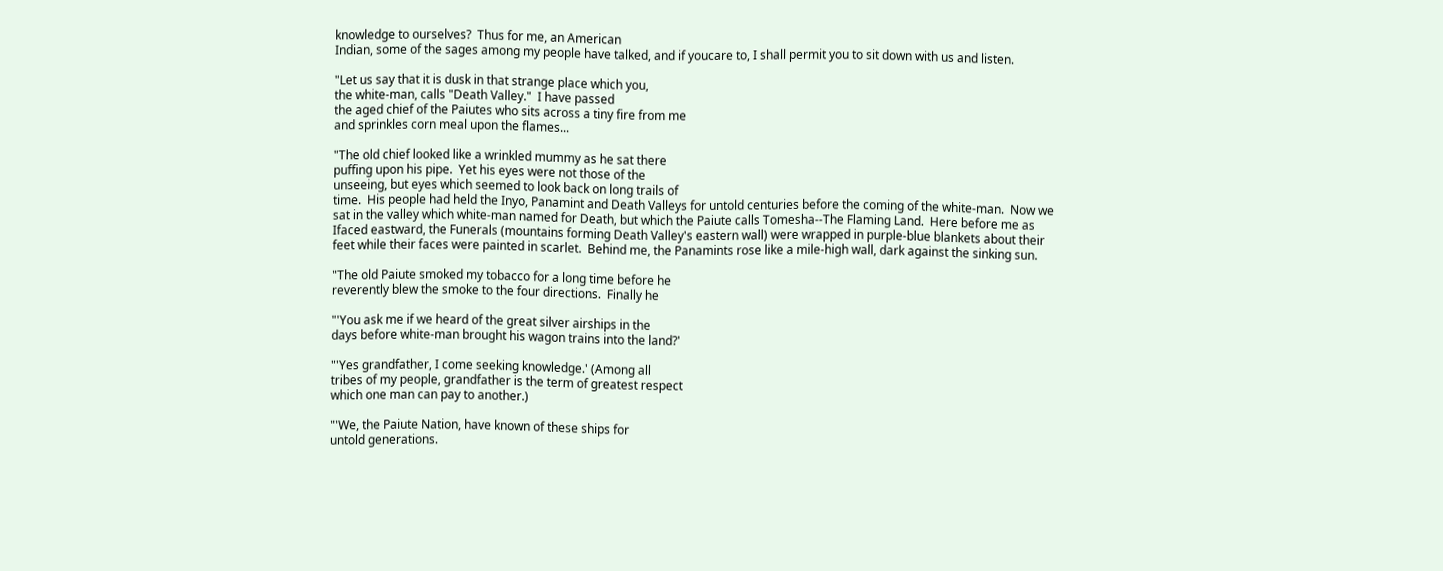knowledge to ourselves?  Thus for me, an American
Indian, some of the sages among my people have talked, and if youcare to, I shall permit you to sit down with us and listen.

"Let us say that it is dusk in that strange place which you,
the white-man, calls "Death Valley."  I have passed
the aged chief of the Paiutes who sits across a tiny fire from me
and sprinkles corn meal upon the flames...

"The old chief looked like a wrinkled mummy as he sat there
puffing upon his pipe.  Yet his eyes were not those of the
unseeing, but eyes which seemed to look back on long trails of
time.  His people had held the Inyo, Panamint and Death Valleys for untold centuries before the coming of the white-man.  Now we
sat in the valley which white-man named for Death, but which the Paiute calls Tomesha--The Flaming Land.  Here before me as
Ifaced eastward, the Funerals (mountains forming Death Valley's eastern wall) were wrapped in purple-blue blankets about their
feet while their faces were painted in scarlet.  Behind me, the Panamints rose like a mile-high wall, dark against the sinking sun.

"The old Paiute smoked my tobacco for a long time before he
reverently blew the smoke to the four directions.  Finally he

"'You ask me if we heard of the great silver airships in the
days before white-man brought his wagon trains into the land?'

"'Yes grandfather, I come seeking knowledge.' (Among all
tribes of my people, grandfather is the term of greatest respect
which one man can pay to another.)

"'We, the Paiute Nation, have known of these ships for
untold generations.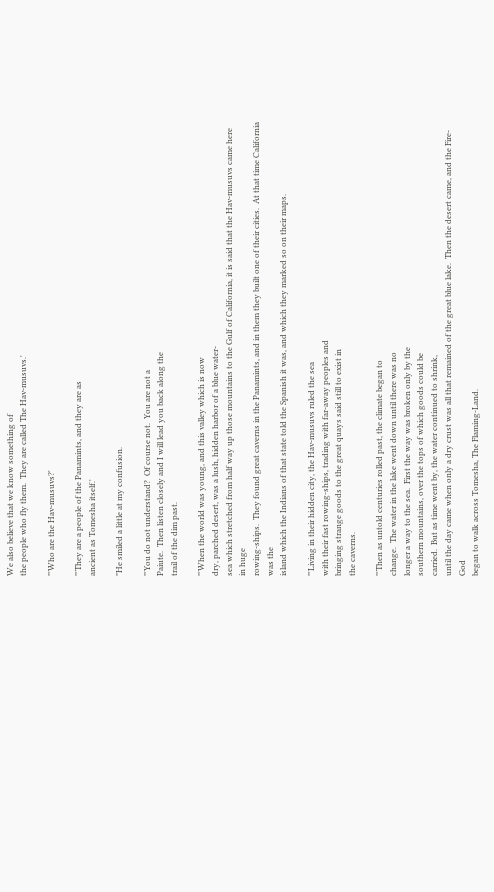We also believe that we know something of
the people who fly them.  They are called The Hav-musuvs.'

"'Who are the Hav-musuvs?'

"'They are a people of the Panamints, and they are as
ancient as Tomesha itself.'

"He smiled a little at my confusion.

"'You do not understand?  Of course not.  You are not a
Paiute.  Then listen closely and I will lead you back along the
trail of the dim past.

"'When the world was young, and this valley which is now
dry, parched desert, was a lush, hidden harbor of a blue water-
sea which stretched from half way up those mountains to the Gulf of California, it is said that the Hav-musuvs came here in huge
rowing-ships.  They found great caverns in the Panamints, and in them they built one of their cities.  At that time California was the
island which the Indians of that state told the Spanish it was, and which they marked so on their maps.

"'Living in their hidden city, the Hav-musuvs ruled the sea
with their fast rowing-ships, trading with far-away peoples and
bringing strange goods to the great quays said still to exist in
the caverns.

"'Then as untold centuries rolled past, the climate began to
change.  The water in the lake went down until there was no
longer a way to the sea.  First the way was broken only by the
southern mountains, over the tops of which goods could be
carried.  But as time went by, the water continued to shrink,
until the day came when only a dry crust was all that remained of the great blue lake.  Then the desert came, and the Fire-God
began to walk across Tomesha, The Flaming-Land.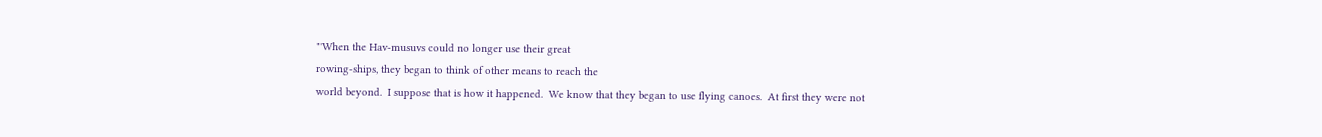"'When the Hav-musuvs could no longer use their great
rowing-ships, they began to think of other means to reach the
world beyond.  I suppose that is how it happened.  We know that they began to use flying canoes.  At first they were not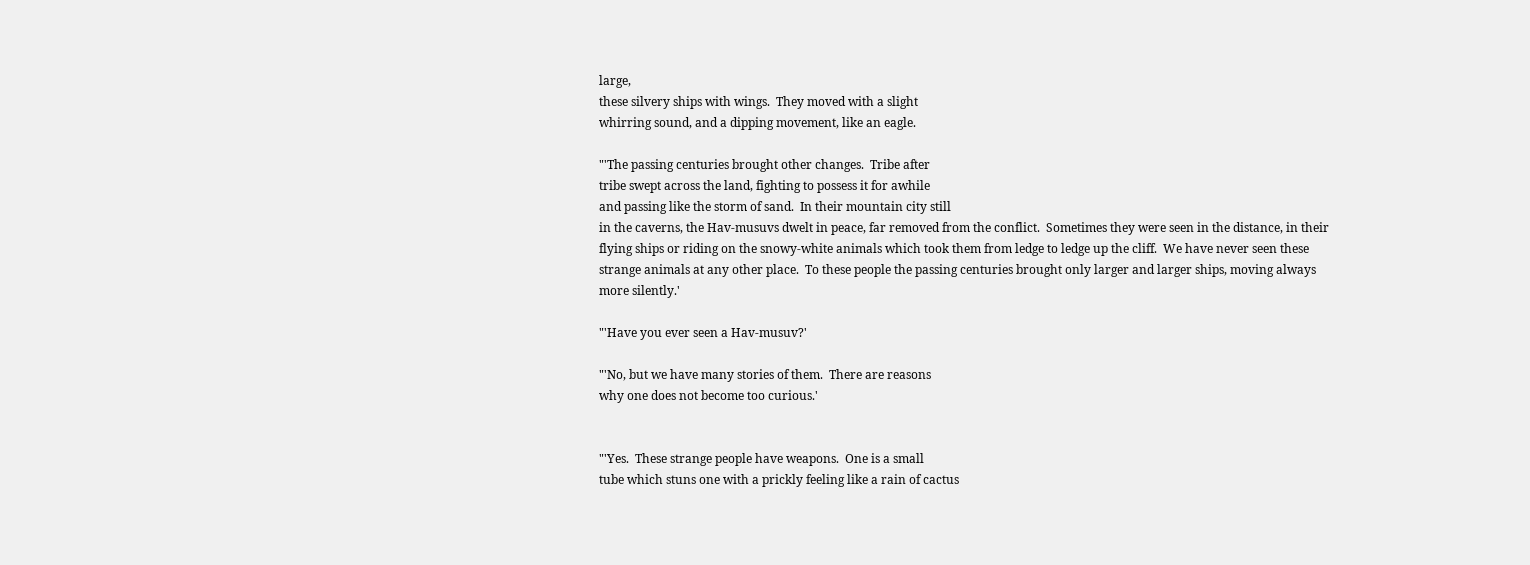large,
these silvery ships with wings.  They moved with a slight
whirring sound, and a dipping movement, like an eagle.

"'The passing centuries brought other changes.  Tribe after
tribe swept across the land, fighting to possess it for awhile
and passing like the storm of sand.  In their mountain city still
in the caverns, the Hav-musuvs dwelt in peace, far removed from the conflict.  Sometimes they were seen in the distance, in their
flying ships or riding on the snowy-white animals which took them from ledge to ledge up the cliff.  We have never seen these
strange animals at any other place.  To these people the passing centuries brought only larger and larger ships, moving always
more silently.'

"'Have you ever seen a Hav-musuv?'

"'No, but we have many stories of them.  There are reasons
why one does not become too curious.'


"'Yes.  These strange people have weapons.  One is a small
tube which stuns one with a prickly feeling like a rain of cactus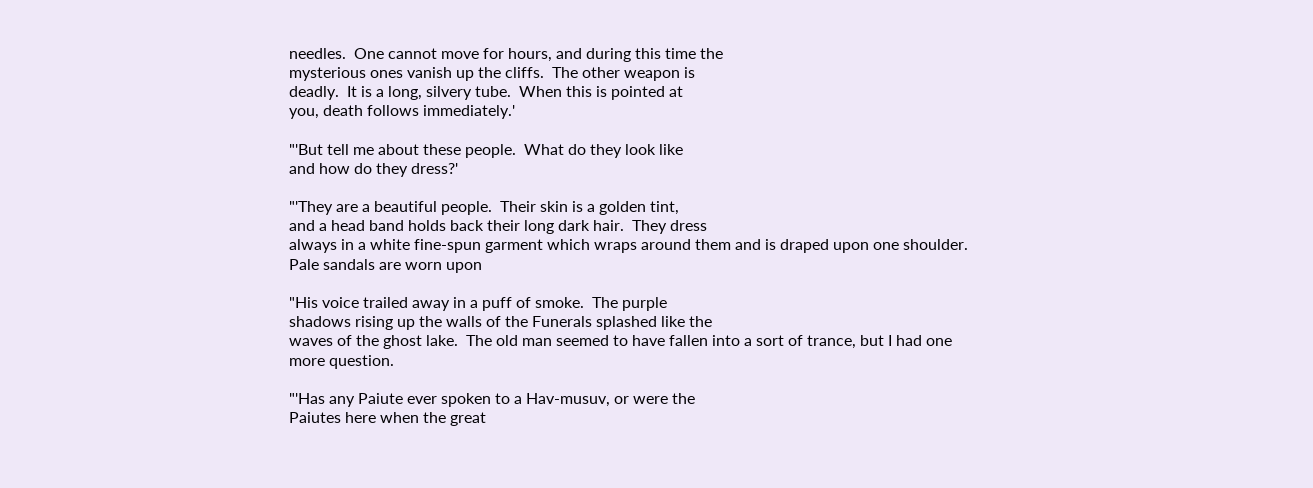needles.  One cannot move for hours, and during this time the
mysterious ones vanish up the cliffs.  The other weapon is
deadly.  It is a long, silvery tube.  When this is pointed at
you, death follows immediately.'

"'But tell me about these people.  What do they look like
and how do they dress?'

"'They are a beautiful people.  Their skin is a golden tint,
and a head band holds back their long dark hair.  They dress
always in a white fine-spun garment which wraps around them and is draped upon one shoulder.  Pale sandals are worn upon

"His voice trailed away in a puff of smoke.  The purple
shadows rising up the walls of the Funerals splashed like the
waves of the ghost lake.  The old man seemed to have fallen into a sort of trance, but I had one more question.

"'Has any Paiute ever spoken to a Hav-musuv, or were the
Paiutes here when the great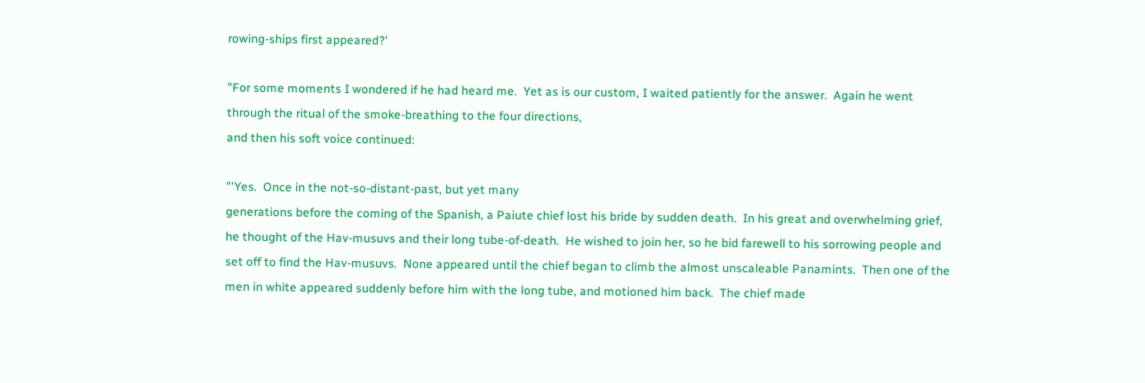rowing-ships first appeared?'

"For some moments I wondered if he had heard me.  Yet as is our custom, I waited patiently for the answer.  Again he went
through the ritual of the smoke-breathing to the four directions,
and then his soft voice continued:

"'Yes.  Once in the not-so-distant-past, but yet many
generations before the coming of the Spanish, a Paiute chief lost his bride by sudden death.  In his great and overwhelming grief,
he thought of the Hav-musuvs and their long tube-of-death.  He wished to join her, so he bid farewell to his sorrowing people and
set off to find the Hav-musuvs.  None appeared until the chief began to climb the almost unscaleable Panamints.  Then one of the
men in white appeared suddenly before him with the long tube, and motioned him back.  The chief made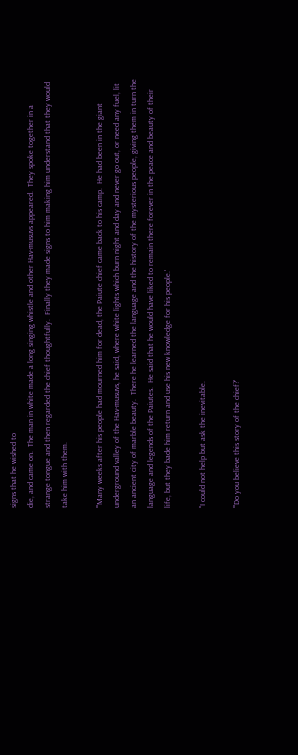signs that he wished to
die, and came on.  The man in white made a long singing whistle and other Hav-musuvs appeared.  They spoke together in a
strange tongue and then regarded the chief thoughtfully.  Finally they made signs to him making him understand that they would
take him with them.

"'Many weeks after his people had mourned him for dead, the Paiute chief came back to his camp.  He had been in the giant
underground valley of the Hav-musuvs, he said, where white lights which burn night and day and never go out, or need any fuel, lit
an ancient city of marble beauty.  There he learned the language and the history of the mysterious people, giving them in turn the
language and legends of the Paiutes.  He said that he would have liked to remain there forever in the peace and beauty of their
life, but they bade him return and use his new knowledge for his people.'

"I could not help but ask the inevitable.

"'Do you believe this story of the chief?'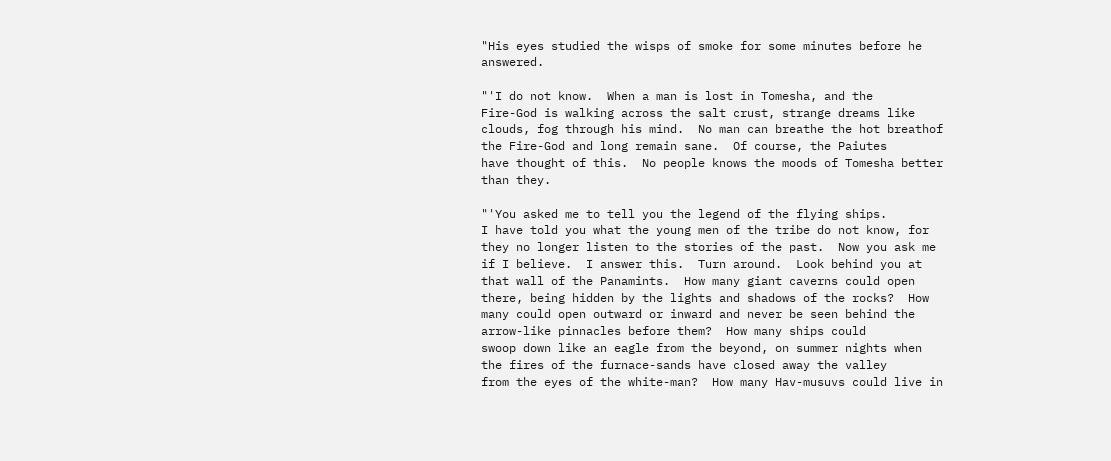"His eyes studied the wisps of smoke for some minutes before he answered.

"'I do not know.  When a man is lost in Tomesha, and the
Fire-God is walking across the salt crust, strange dreams like
clouds, fog through his mind.  No man can breathe the hot breathof the Fire-God and long remain sane.  Of course, the Paiutes
have thought of this.  No people knows the moods of Tomesha better than they.

"'You asked me to tell you the legend of the flying ships.
I have told you what the young men of the tribe do not know, for
they no longer listen to the stories of the past.  Now you ask me
if I believe.  I answer this.  Turn around.  Look behind you at
that wall of the Panamints.  How many giant caverns could open there, being hidden by the lights and shadows of the rocks?  How
many could open outward or inward and never be seen behind the arrow-like pinnacles before them?  How many ships could
swoop down like an eagle from the beyond, on summer nights when the fires of the furnace-sands have closed away the valley
from the eyes of the white-man?  How many Hav-musuvs could live in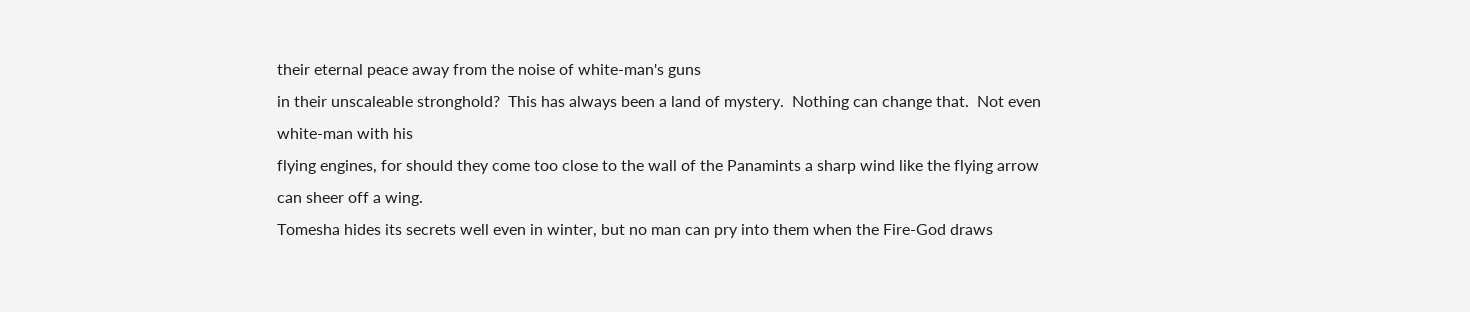their eternal peace away from the noise of white-man's guns
in their unscaleable stronghold?  This has always been a land of mystery.  Nothing can change that.  Not even white-man with his
flying engines, for should they come too close to the wall of the Panamints a sharp wind like the flying arrow can sheer off a wing.
Tomesha hides its secrets well even in winter, but no man can pry into them when the Fire-God draws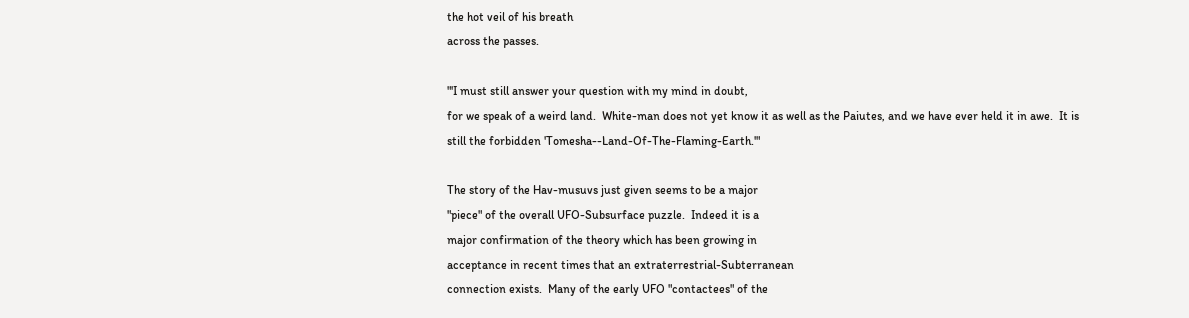the hot veil of his breath
across the passes.

"'I must still answer your question with my mind in doubt,
for we speak of a weird land.  White-man does not yet know it as well as the Paiutes, and we have ever held it in awe.  It is
still the forbidden 'Tomesha--Land-Of-The-Flaming-Earth.'"

The story of the Hav-musuvs just given seems to be a major
"piece" of the overall UFO-Subsurface puzzle.  Indeed it is a
major confirmation of the theory which has been growing in
acceptance in recent times that an extraterrestrial-Subterranean
connection exists.  Many of the early UFO "contactees" of the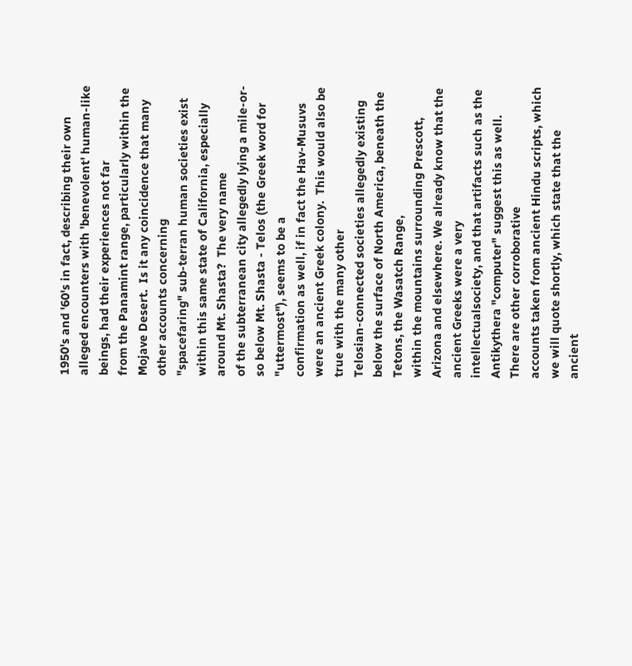1950's and '60's in fact, describing their own alleged encounters with 'benevolent' human-like beings, had their experiences not far
from the Panamint range, particularly within the Mojave Desert.  Is it any coincidence that many other accounts concerning
"spacefaring" sub-terran human societies exist within this same state of California, especially around Mt. Shasta?  The very name
of the subterranean city allegedly lying a mile-or-so below Mt. Shasta - Telos (the Greek word for "uttermost"), seems to be a
confirmation as well, if in fact the Hav-Musuvs were an ancient Greek colony.  This would also be true with the many other
Telosian-connected societies allegedly existing below the surface of North America, beneath the Tetons, the Wasatch Range,
within the mountains surrounding Prescott, Arizona and elsewhere. We already know that the ancient Greeks were a very
intellectualsociety, and that artifacts such as the Antikythera "computer" suggest this as well.  There are other corroborative
accounts taken from ancient Hindu scripts, which we will quote shortly, which state that the ancient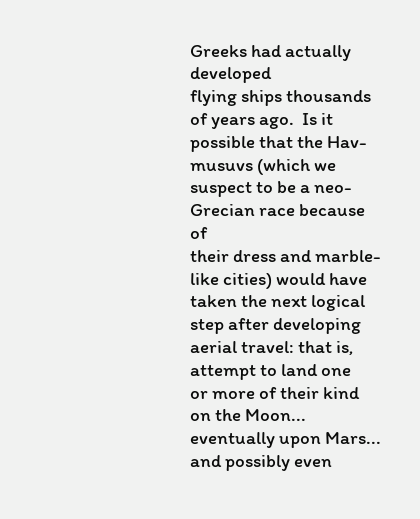Greeks had actually developed
flying ships thousands of years ago.  Is it possible that the Hav-musuvs (which we suspect to be a neo-Grecian race because of
their dress and marble-like cities) would have taken the next logical step after developing aerial travel: that is, attempt to land one
or more of their kind on the Moon... eventually upon Mars... and possibly even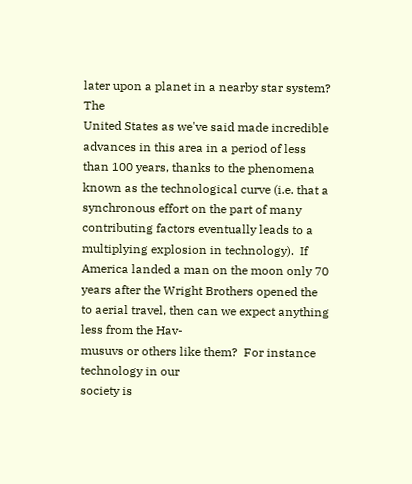later upon a planet in a nearby star system?  The
United States as we've said made incredible advances in this area in a period of less than 100 years, thanks to the phenomena
known as the technological curve (i.e. that a synchronous effort on the part of many contributing factors eventually leads to a
multiplying explosion in technology).  If America landed a man on the moon only 70 years after the Wright Brothers opened the
to aerial travel, then can we expect anything less from the Hav-
musuvs or others like them?  For instance technology in our
society is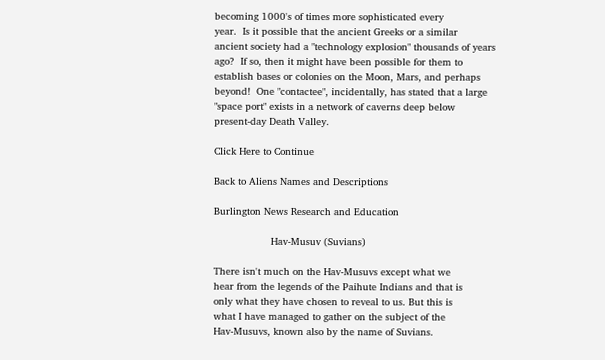becoming 1000's of times more sophisticated every
year.  Is it possible that the ancient Greeks or a similar
ancient society had a "technology explosion" thousands of years ago?  If so, then it might have been possible for them to
establish bases or colonies on the Moon, Mars, and perhaps
beyond!  One "contactee", incidentally, has stated that a large
"space port" exists in a network of caverns deep below
present-day Death Valley.

Click Here to Continue

Back to Aliens Names and Descriptions

Burlington News Research and Education

                   Hav-Musuv (Suvians)

There isn't much on the Hav-Musuvs except what we
hear from the legends of the Paihute Indians and that is
only what they have chosen to reveal to us. But this is
what I have managed to gather on the subject of the
Hav-Musuvs, known also by the name of Suvians.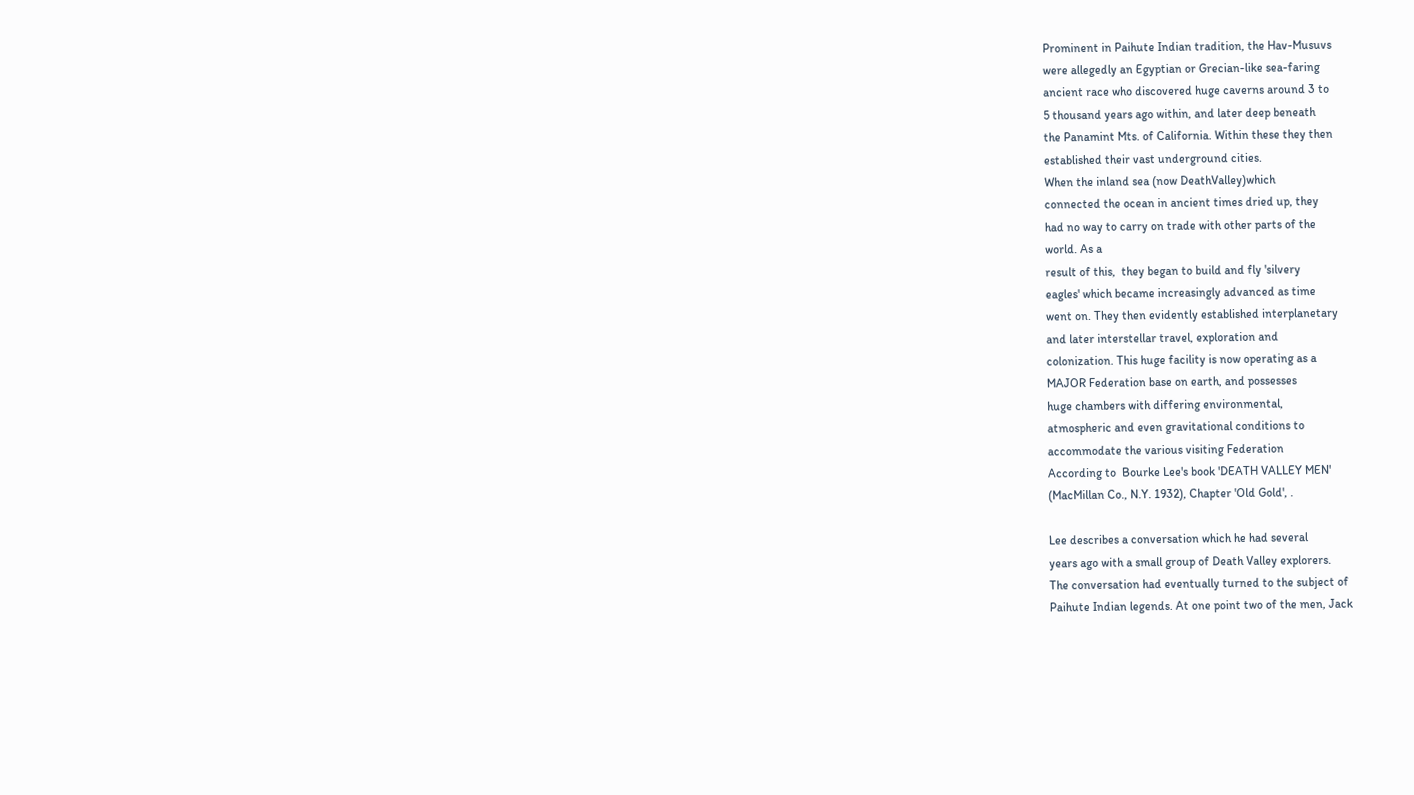Prominent in Paihute Indian tradition, the Hav-Musuvs
were allegedly an Egyptian or Grecian-like sea-faring
ancient race who discovered huge caverns around 3 to
5 thousand years ago within, and later deep beneath
the Panamint Mts. of California. Within these they then
established their vast underground cities.
When the inland sea (now DeathValley)which
connected the ocean in ancient times dried up, they
had no way to carry on trade with other parts of the
world. As a
result of this,  they began to build and fly 'silvery
eagles' which became increasingly advanced as time
went on. They then evidently established interplanetary
and later interstellar travel, exploration and
colonization. This huge facility is now operating as a
MAJOR Federation base on earth, and possesses
huge chambers with differing environmental,
atmospheric and even gravitational conditions to
accommodate the various visiting Federation
According to  Bourke Lee's book 'DEATH VALLEY MEN'
(MacMillan Co., N.Y. 1932), Chapter 'Old Gold', .

Lee describes a conversation which he had several
years ago with a small group of Death Valley explorers.
The conversation had eventually turned to the subject of
Paihute Indian legends. At one point two of the men, Jack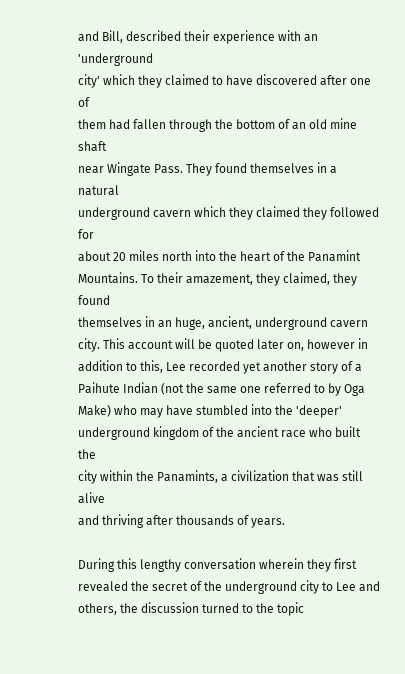and Bill, described their experience with an 'underground
city' which they claimed to have discovered after one of
them had fallen through the bottom of an old mine shaft
near Wingate Pass. They found themselves in a natural
underground cavern which they claimed they followed for
about 20 miles north into the heart of the Panamint
Mountains. To their amazement, they claimed, they found
themselves in an huge, ancient, underground cavern
city. This account will be quoted later on, however in
addition to this, Lee recorded yet another story of a
Paihute Indian (not the same one referred to by Oga
Make) who may have stumbled into the 'deeper'
underground kingdom of the ancient race who built the
city within the Panamints, a civilization that was still alive
and thriving after thousands of years.

During this lengthy conversation wherein they first
revealed the secret of the underground city to Lee and
others, the discussion turned to the topic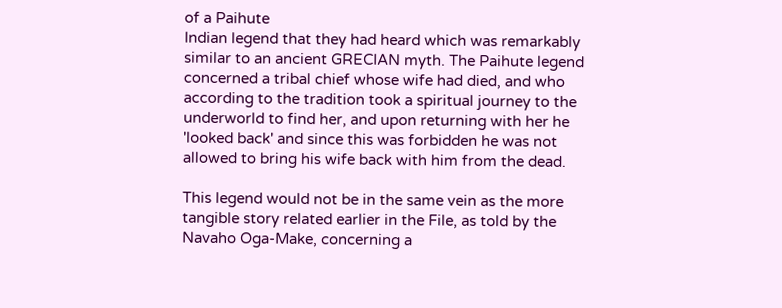of a Paihute
Indian legend that they had heard which was remarkably
similar to an ancient GRECIAN myth. The Paihute legend
concerned a tribal chief whose wife had died, and who
according to the tradition took a spiritual journey to the
underworld to find her, and upon returning with her he
'looked back' and since this was forbidden he was not
allowed to bring his wife back with him from the dead.

This legend would not be in the same vein as the more
tangible story related earlier in the File, as told by the
Navaho Oga-Make, concerning a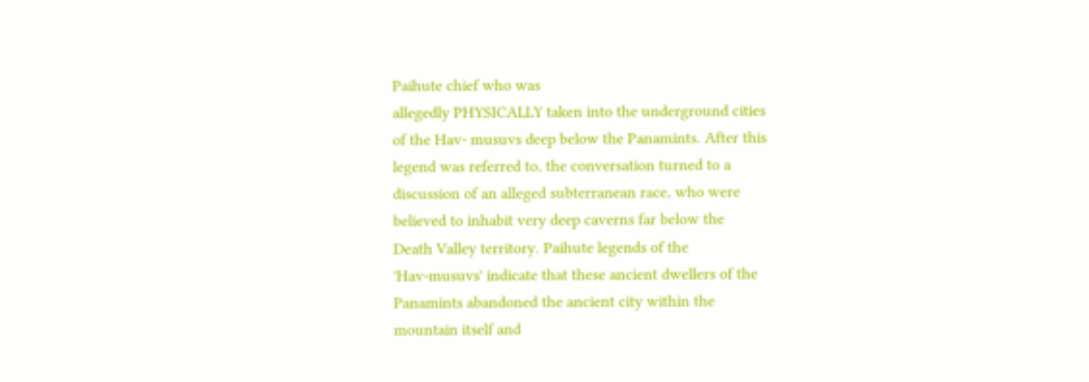Paihute chief who was
allegedly PHYSICALLY taken into the underground cities
of the Hav- musuvs deep below the Panamints. After this
legend was referred to, the conversation turned to a
discussion of an alleged subterranean race, who were
believed to inhabit very deep caverns far below the
Death Valley territory. Paihute legends of the
'Hav-musuvs' indicate that these ancient dwellers of the
Panamints abandoned the ancient city within the
mountain itself and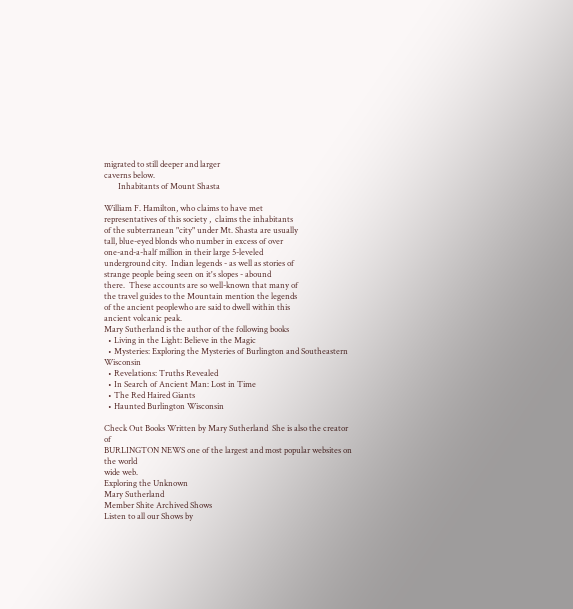migrated to still deeper and larger
caverns below.
       Inhabitants of Mount Shasta

William F. Hamilton, who claims to have met
representatives of this society ,  claims the inhabitants
of the subterranean "city" under Mt. Shasta are usually
tall, blue-eyed blonds who number in excess of over
one-and-a-half million in their large 5-leveled
underground city.  Indian legends - as well as stories of
strange people being seen on it's slopes - abound
there.  These accounts are so well-known that many of
the travel guides to the Mountain mention the legends
of the ancient peoplewho are said to dwell within this
ancient volcanic peak.
Mary Sutherland is the author of the following books
  • Living in the Light: Believe in the Magic
  • Mysteries: Exploring the Mysteries of Burlington and Southeastern Wisconsin
  • Revelations: Truths Revealed
  • In Search of Ancient Man: Lost in Time
  • The Red Haired Giants
  • Haunted Burlington Wisconsin

Check Out Books Written by Mary Sutherland  She is also the creator of
BURLINGTON NEWS one of the largest and most popular websites on the world
wide web.
Exploring the Unknown
Mary Sutherland
Member Shite Archived Shows
Listen to all our Shows by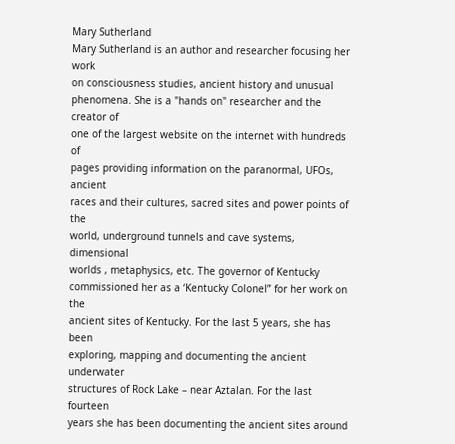Mary Sutherland
Mary Sutherland is an author and researcher focusing her work
on consciousness studies, ancient history and unusual
phenomena. She is a "hands on" researcher and the creator of
one of the largest website on the internet with hundreds of
pages providing information on the paranormal, UFOs, ancient
races and their cultures, sacred sites and power points of the
world, underground tunnels and cave systems, dimensional
worlds , metaphysics, etc. The governor of Kentucky
commissioned her as a ‘Kentucky Colonel” for her work on the
ancient sites of Kentucky. For the last 5 years, she has been
exploring, mapping and documenting the ancient underwater
structures of Rock Lake – near Aztalan. For the last fourteen
years she has been documenting the ancient sites around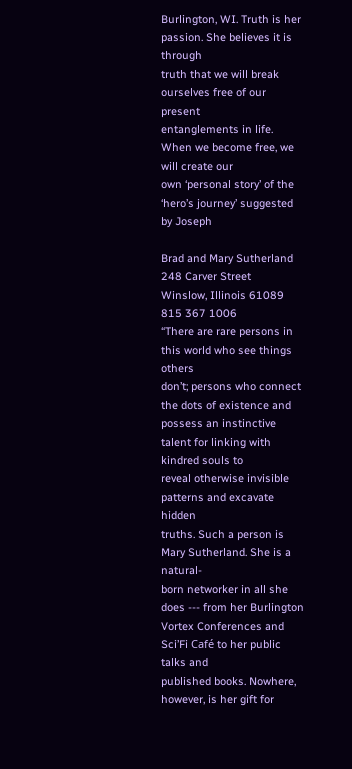Burlington, WI. Truth is her passion. She believes it is through
truth that we will break ourselves free of our present
entanglements in life. When we become free, we will create our
own ‘personal story’ of the ‘hero’s journey’ suggested by Joseph

Brad and Mary Sutherland
248 Carver Street
Winslow, Illinois 61089
815 367 1006
“There are rare persons in this world who see things others
don’t; persons who connect the dots of existence and
possess an instinctive talent for linking with kindred souls to
reveal otherwise invisible patterns and excavate hidden
truths. Such a person is Mary Sutherland. She is a natural-
born networker in all she does --- from her Burlington
Vortex Conferences and Sci’Fi Café to her public talks and
published books. Nowhere, however, is her gift for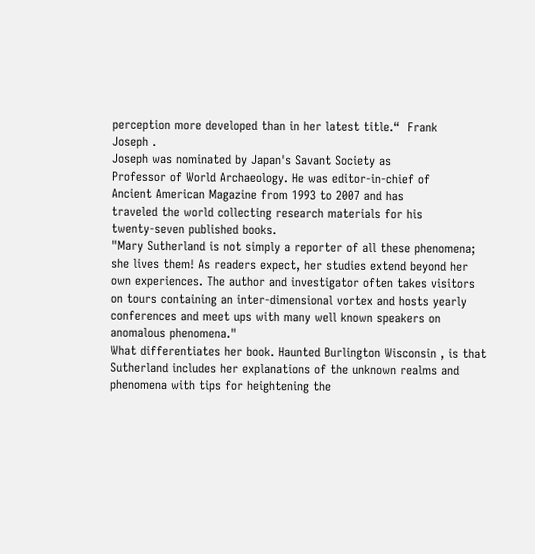perception more developed than in her latest title.“  Frank
Joseph .
Joseph was nominated by Japan's Savant Society as
Professor of World Archaeology. He was editor-in-chief of
Ancient American Magazine from 1993 to 2007 and has
traveled the world collecting research materials for his
twenty-seven published books.
"Mary Sutherland is not simply a reporter of all these phenomena;
she lives them! As readers expect, her studies extend beyond her
own experiences. The author and investigator often takes visitors
on tours containing an inter-dimensional vortex and hosts yearly
conferences and meet ups with many well known speakers on
anomalous phenomena."
What differentiates her book. Haunted Burlington Wisconsin , is that
Sutherland includes her explanations of the unknown realms and
phenomena with tips for heightening the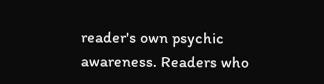reader's own psychic
awareness. Readers who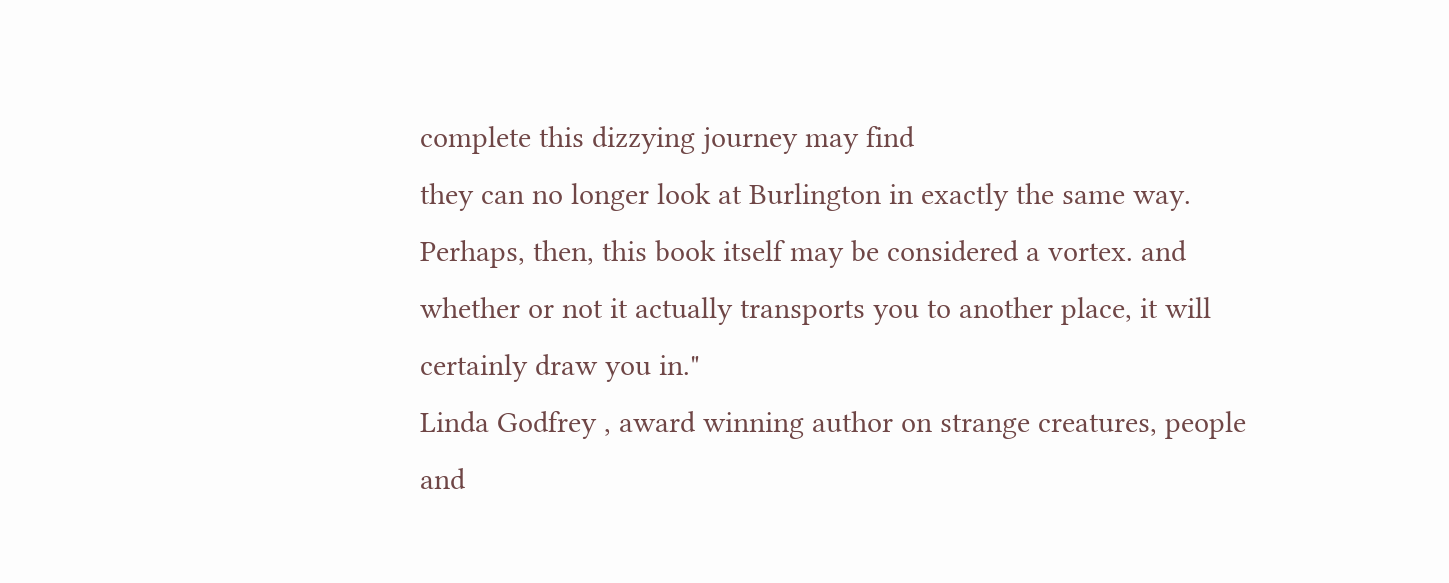complete this dizzying journey may find
they can no longer look at Burlington in exactly the same way.
Perhaps, then, this book itself may be considered a vortex. and
whether or not it actually transports you to another place, it will
certainly draw you in."
Linda Godfrey , award winning author on strange creatures, people
and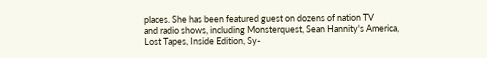places. She has been featured guest on dozens of nation TV
and radio shows, including Monsterquest, Sean Hannity's America,
Lost Tapes, Inside Edition, Sy-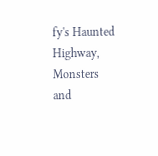fy's Haunted Highway, Monsters and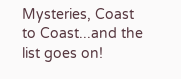Mysteries, Coast to Coast...and the list goes on!